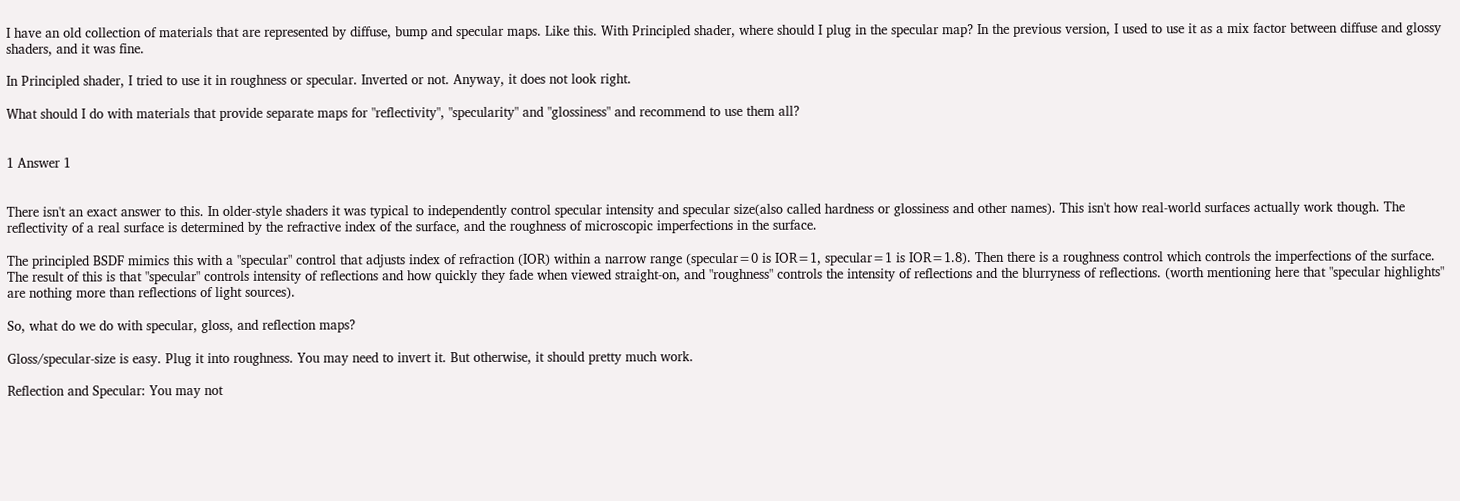I have an old collection of materials that are represented by diffuse, bump and specular maps. Like this. With Principled shader, where should I plug in the specular map? In the previous version, I used to use it as a mix factor between diffuse and glossy shaders, and it was fine.

In Principled shader, I tried to use it in roughness or specular. Inverted or not. Anyway, it does not look right.

What should I do with materials that provide separate maps for "reflectivity", "specularity" and "glossiness" and recommend to use them all?


1 Answer 1


There isn't an exact answer to this. In older-style shaders it was typical to independently control specular intensity and specular size(also called hardness or glossiness and other names). This isn't how real-world surfaces actually work though. The reflectivity of a real surface is determined by the refractive index of the surface, and the roughness of microscopic imperfections in the surface.

The principled BSDF mimics this with a "specular" control that adjusts index of refraction (IOR) within a narrow range (specular=0 is IOR=1, specular=1 is IOR=1.8). Then there is a roughness control which controls the imperfections of the surface. The result of this is that "specular" controls intensity of reflections and how quickly they fade when viewed straight-on, and "roughness" controls the intensity of reflections and the blurryness of reflections. (worth mentioning here that "specular highlights" are nothing more than reflections of light sources).

So, what do we do with specular, gloss, and reflection maps?

Gloss/specular-size is easy. Plug it into roughness. You may need to invert it. But otherwise, it should pretty much work.

Reflection and Specular: You may not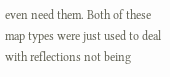even need them. Both of these map types were just used to deal with reflections not being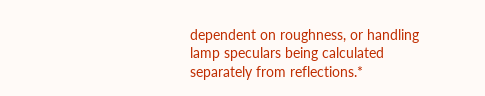dependent on roughness, or handling lamp speculars being calculated separately from reflections.*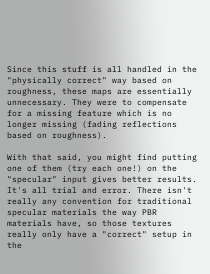Since this stuff is all handled in the "physically correct" way based on roughness, these maps are essentially unnecessary. They were to compensate for a missing feature which is no longer missing (fading reflections based on roughness).

With that said, you might find putting one of them (try each one!) on the "specular" input gives better results. It's all trial and error. There isn't really any convention for traditional specular materials the way PBR materials have, so those textures really only have a "correct" setup in the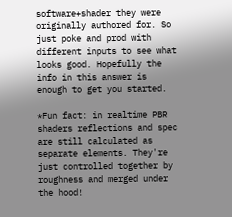software+shader they were originally authored for. So just poke and prod with different inputs to see what looks good. Hopefully the info in this answer is enough to get you started.

*Fun fact: in realtime PBR shaders reflections and spec are still calculated as separate elements. They're just controlled together by roughness and merged under the hood!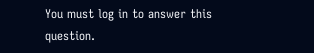You must log in to answer this question.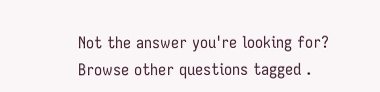Not the answer you're looking for? Browse other questions tagged .